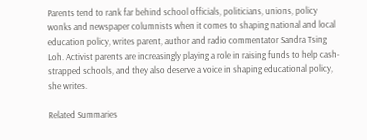Parents tend to rank far behind school officials, politicians, unions, policy wonks and newspaper columnists when it comes to shaping national and local education policy, writes parent, author and radio commentator Sandra Tsing Loh. Activist parents are increasingly playing a role in raising funds to help cash-strapped schools, and they also deserve a voice in shaping educational policy, she writes.

Related Summaries